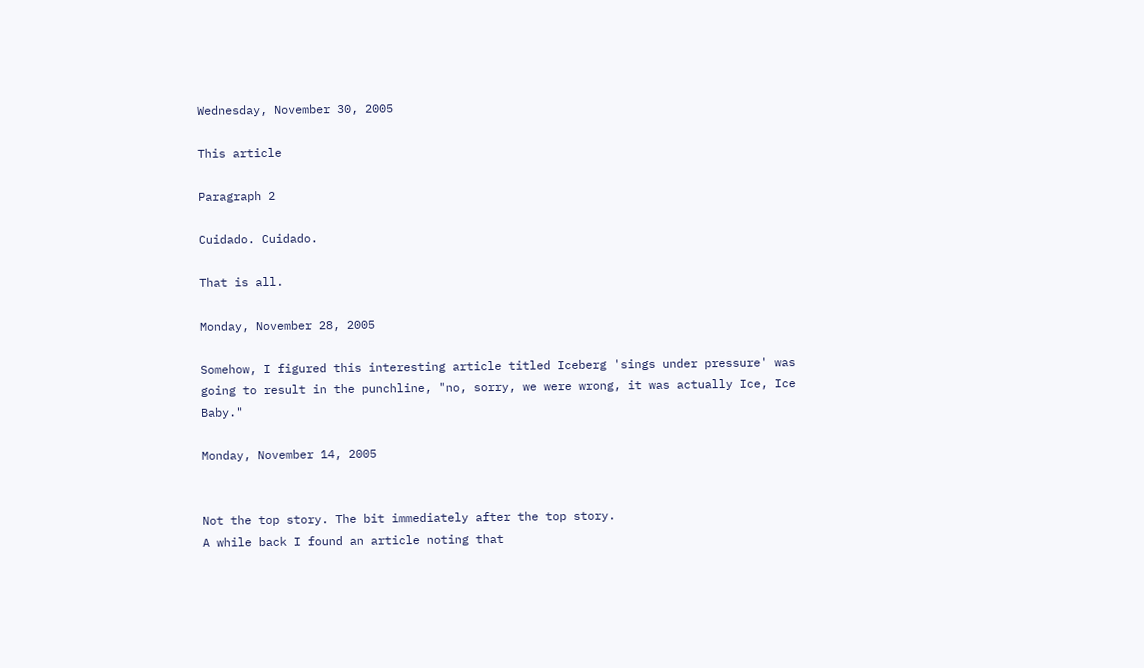Wednesday, November 30, 2005

This article

Paragraph 2

Cuidado. Cuidado.

That is all.

Monday, November 28, 2005

Somehow, I figured this interesting article titled Iceberg 'sings under pressure' was going to result in the punchline, "no, sorry, we were wrong, it was actually Ice, Ice Baby."

Monday, November 14, 2005


Not the top story. The bit immediately after the top story.
A while back I found an article noting that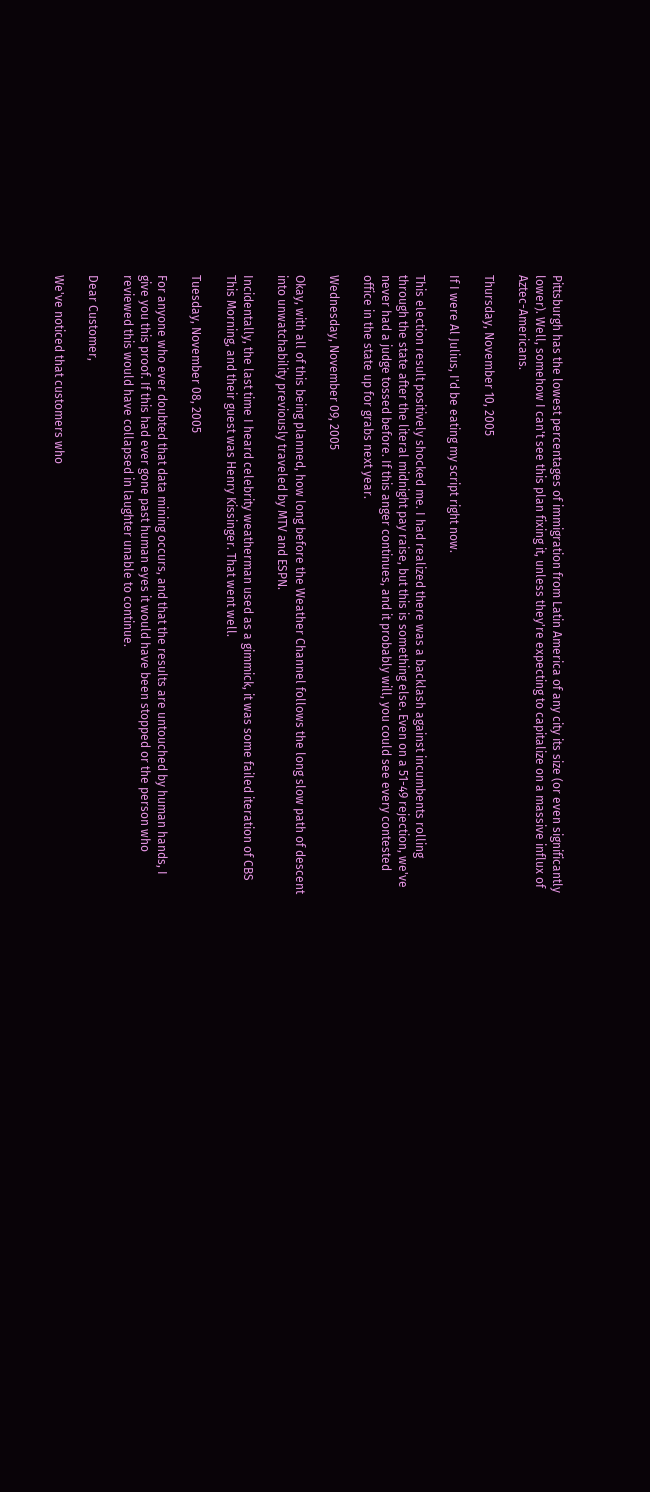Pittsburgh has the lowest percentages of immigration from Latin America of any city its size (or even significantly lower). Well, somehow I can't see this plan fixing it, unless they're expecting to capitalize on a massive influx of Aztec-Americans.

Thursday, November 10, 2005

If I were Al Julius, I'd be eating my script right now.

This election result positively shocked me. I had realized there was a backlash against incumbents rolling through the state after the literal midnight pay raise, but this is something else. Even on a 51-49 rejection, we've never had a judge tossed before. If this anger continues, and it probably will, you could see every contested office in the state up for grabs next year.

Wednesday, November 09, 2005

Okay, with all of this being planned, how long before the Weather Channel follows the long slow path of descent into unwatchability previously traveled by MTV and ESPN.

Incidentally, the last time I heard celebrity weatherman used as a gimmick, it was some failed iteration of CBS This Morning, and their guest was Henry Kissinger. That went well.

Tuesday, November 08, 2005

For anyone who ever doubted that data mining occurs, and that the results are untouched by human hands, I give you this proof. If this had ever gone past human eyes it would have been stopped or the person who reviewed this would have collapsed in laughter unable to continue.

Dear Customer,

We've noticed that customers who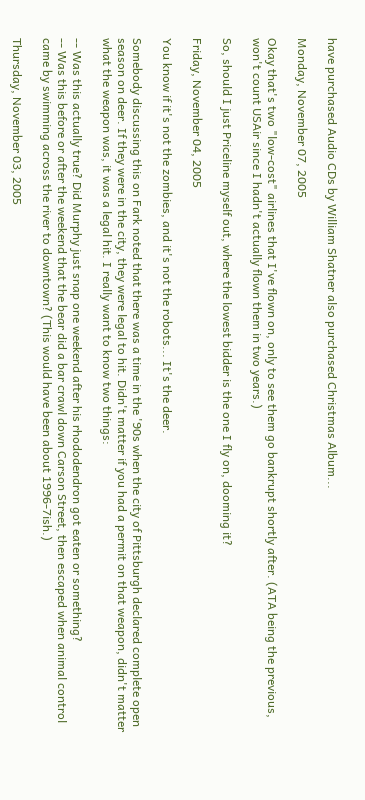have purchased Audio CDs by William Shatner also purchased Christmas Album...

Monday, November 07, 2005

Okay that's two "low-cost" airlines that I've flown on, only to see them go bankrupt shortly after. (ATA being the previous, won't count USAir since I hadn't actually flown them in two years.)

So, should I just Priceline myself out, where the lowest bidder is the one I fly on, dooming it?

Friday, November 04, 2005

You know if it's not the zombies, and it's not the robots... It's the deer.

Somebody discussing this on Fark noted that there was a time in the '90s when the city of Pittsburgh declared complete open season on deer. If they were in the city, they were legal to hit. Didn't matter if you had a permit on that weapon, didn't matter what the weapon was, it was a legal hit. I really want to know two things:

-- Was this actually true? Did Murphy just snap one weekend after his rhododendron got eaten or something?
-- Was this before or after the weekend that the bear did a bar crawl down Carson Street, then escaped when animal control came by swimming across the river to downtown? (This would have been about 1996-7ish.)

Thursday, November 03, 2005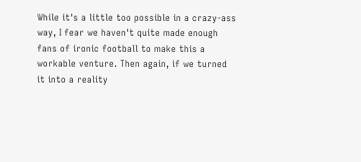While it's a little too possible in a crazy-ass way, I fear we haven't quite made enough fans of ironic football to make this a workable venture. Then again, if we turned it into a reality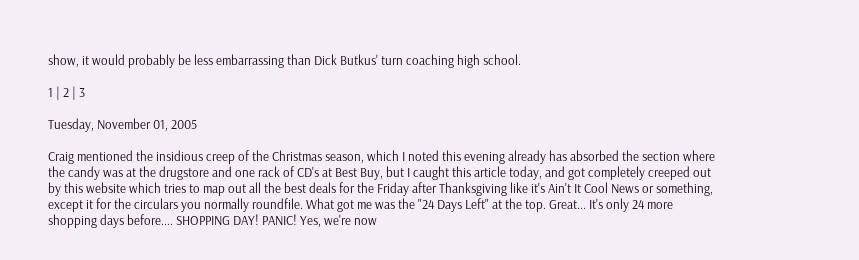show, it would probably be less embarrassing than Dick Butkus' turn coaching high school.

1 | 2 | 3

Tuesday, November 01, 2005

Craig mentioned the insidious creep of the Christmas season, which I noted this evening already has absorbed the section where the candy was at the drugstore and one rack of CD's at Best Buy, but I caught this article today, and got completely creeped out by this website which tries to map out all the best deals for the Friday after Thanksgiving like it's Ain't It Cool News or something, except it for the circulars you normally roundfile. What got me was the "24 Days Left" at the top. Great... It's only 24 more shopping days before.... SHOPPING DAY! PANIC! Yes, we're now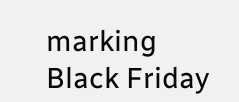marking Black Friday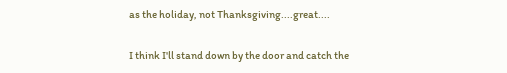as the holiday, not Thanksgiving....great....

I think I'll stand down by the door and catch the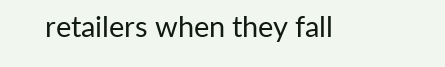retailers when they fall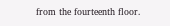from the fourteenth floor.